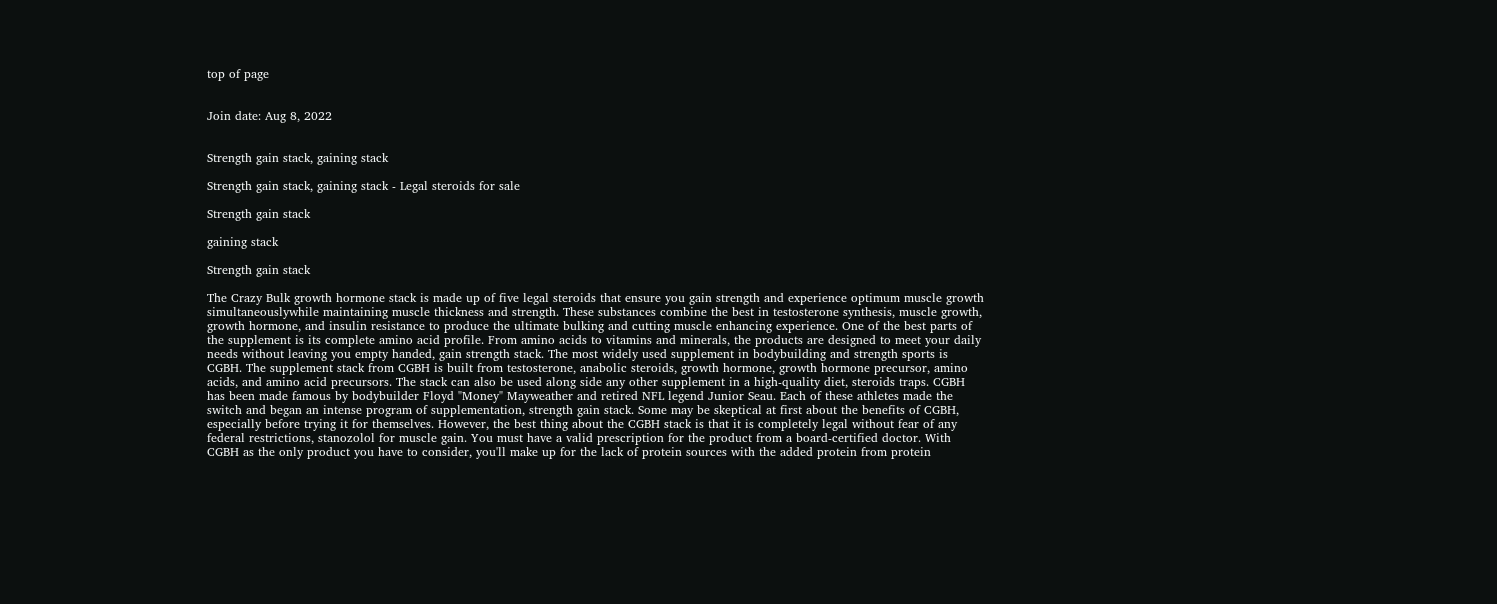top of page


Join date: Aug 8, 2022


Strength gain stack, gaining stack

Strength gain stack, gaining stack - Legal steroids for sale

Strength gain stack

gaining stack

Strength gain stack

The Crazy Bulk growth hormone stack is made up of five legal steroids that ensure you gain strength and experience optimum muscle growth simultaneouslywhile maintaining muscle thickness and strength. These substances combine the best in testosterone synthesis, muscle growth, growth hormone, and insulin resistance to produce the ultimate bulking and cutting muscle enhancing experience. One of the best parts of the supplement is its complete amino acid profile. From amino acids to vitamins and minerals, the products are designed to meet your daily needs without leaving you empty handed, gain strength stack. The most widely used supplement in bodybuilding and strength sports is CGBH. The supplement stack from CGBH is built from testosterone, anabolic steroids, growth hormone, growth hormone precursor, amino acids, and amino acid precursors. The stack can also be used along side any other supplement in a high-quality diet, steroids traps. CGBH has been made famous by bodybuilder Floyd "Money" Mayweather and retired NFL legend Junior Seau. Each of these athletes made the switch and began an intense program of supplementation, strength gain stack. Some may be skeptical at first about the benefits of CGBH, especially before trying it for themselves. However, the best thing about the CGBH stack is that it is completely legal without fear of any federal restrictions, stanozolol for muscle gain. You must have a valid prescription for the product from a board-certified doctor. With CGBH as the only product you have to consider, you'll make up for the lack of protein sources with the added protein from protein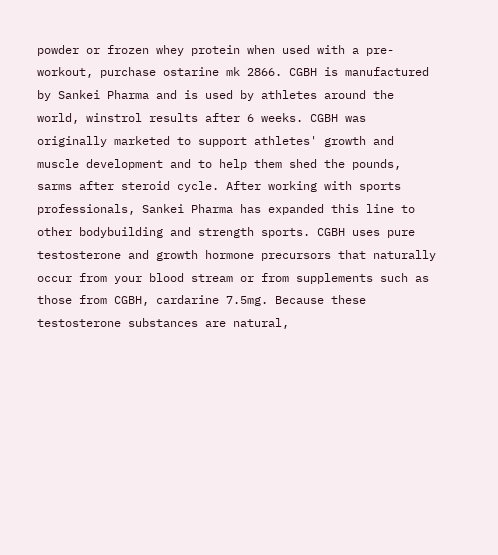powder or frozen whey protein when used with a pre-workout, purchase ostarine mk 2866. CGBH is manufactured by Sankei Pharma and is used by athletes around the world, winstrol results after 6 weeks. CGBH was originally marketed to support athletes' growth and muscle development and to help them shed the pounds, sarms after steroid cycle. After working with sports professionals, Sankei Pharma has expanded this line to other bodybuilding and strength sports. CGBH uses pure testosterone and growth hormone precursors that naturally occur from your blood stream or from supplements such as those from CGBH, cardarine 7.5mg. Because these testosterone substances are natural,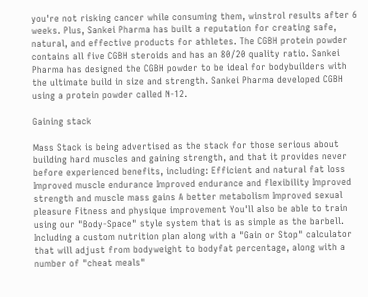you're not risking cancer while consuming them, winstrol results after 6 weeks. Plus, Sankei Pharma has built a reputation for creating safe, natural, and effective products for athletes. The CGBH protein powder contains all five CGBH steroids and has an 80/20 quality ratio. Sankei Pharma has designed the CGBH powder to be ideal for bodybuilders with the ultimate build in size and strength. Sankei Pharma developed CGBH using a protein powder called N-12.

Gaining stack

Mass Stack is being advertised as the stack for those serious about building hard muscles and gaining strength, and that it provides never before experienced benefits, including: Efficient and natural fat loss Improved muscle endurance Improved endurance and flexibility Improved strength and muscle mass gains A better metabolism Improved sexual pleasure Fitness and physique improvement You'll also be able to train using our "Body-Space" style system that is as simple as the barbell. Including a custom nutrition plan along with a "Gain or Stop" calculator that will adjust from bodyweight to bodyfat percentage, along with a number of "cheat meals"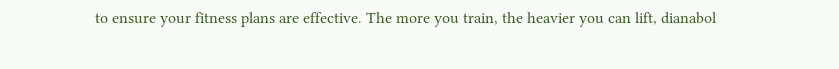to ensure your fitness plans are effective. The more you train, the heavier you can lift, dianabol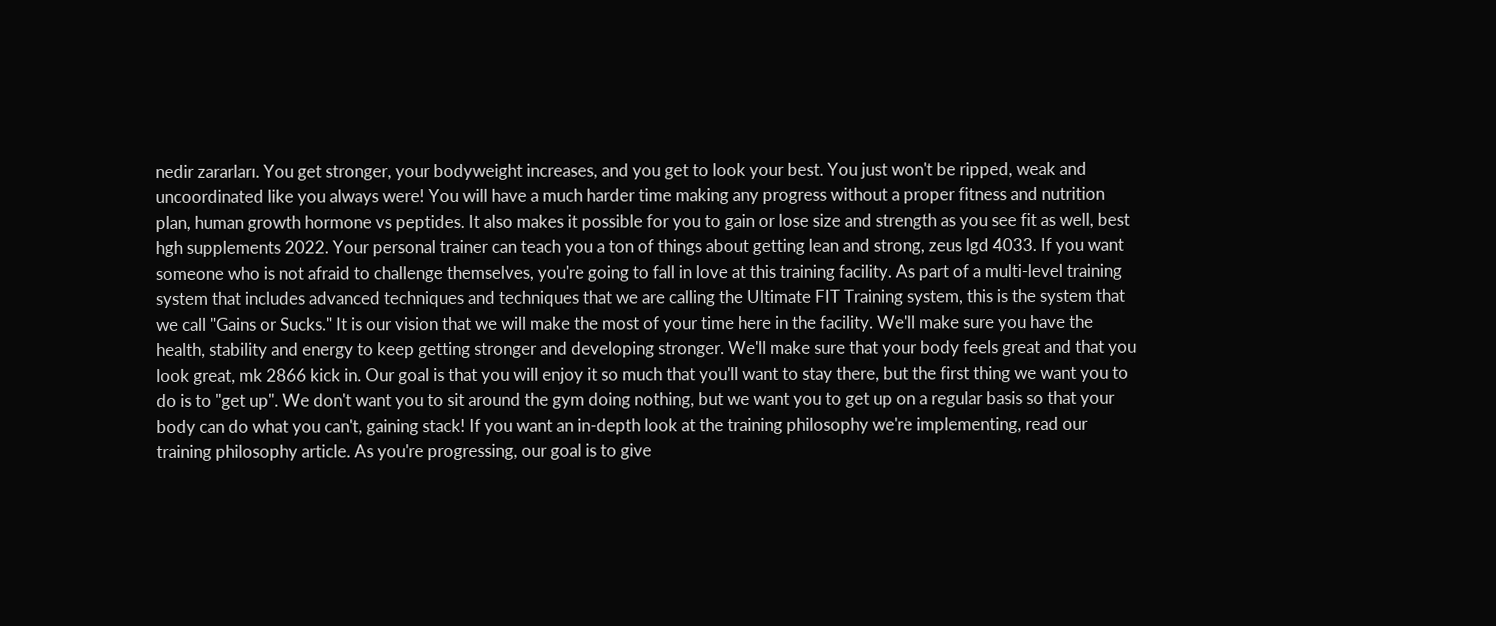nedir zararları. You get stronger, your bodyweight increases, and you get to look your best. You just won't be ripped, weak and uncoordinated like you always were! You will have a much harder time making any progress without a proper fitness and nutrition plan, human growth hormone vs peptides. It also makes it possible for you to gain or lose size and strength as you see fit as well, best hgh supplements 2022. Your personal trainer can teach you a ton of things about getting lean and strong, zeus lgd 4033. If you want someone who is not afraid to challenge themselves, you're going to fall in love at this training facility. As part of a multi-level training system that includes advanced techniques and techniques that we are calling the Ultimate FIT Training system, this is the system that we call "Gains or Sucks." It is our vision that we will make the most of your time here in the facility. We'll make sure you have the health, stability and energy to keep getting stronger and developing stronger. We'll make sure that your body feels great and that you look great, mk 2866 kick in. Our goal is that you will enjoy it so much that you'll want to stay there, but the first thing we want you to do is to "get up". We don't want you to sit around the gym doing nothing, but we want you to get up on a regular basis so that your body can do what you can't, gaining stack! If you want an in-depth look at the training philosophy we're implementing, read our training philosophy article. As you're progressing, our goal is to give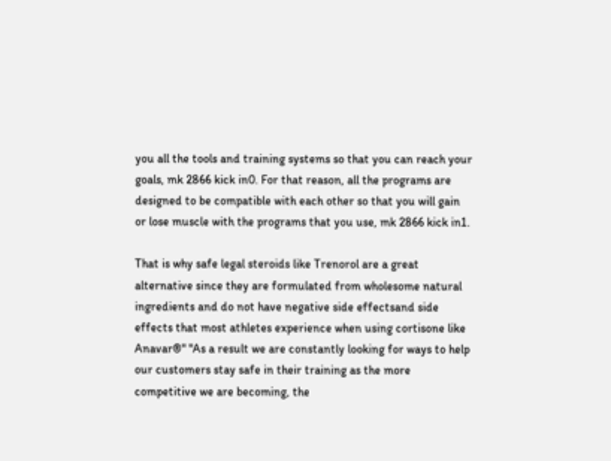you all the tools and training systems so that you can reach your goals, mk 2866 kick in0. For that reason, all the programs are designed to be compatible with each other so that you will gain or lose muscle with the programs that you use, mk 2866 kick in1.

That is why safe legal steroids like Trenorol are a great alternative since they are formulated from wholesome natural ingredients and do not have negative side effectsand side effects that most athletes experience when using cortisone like Anavar®" "As a result we are constantly looking for ways to help our customers stay safe in their training as the more competitive we are becoming, the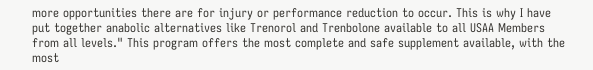more opportunities there are for injury or performance reduction to occur. This is why I have put together anabolic alternatives like Trenorol and Trenbolone available to all USAA Members from all levels." This program offers the most complete and safe supplement available, with the most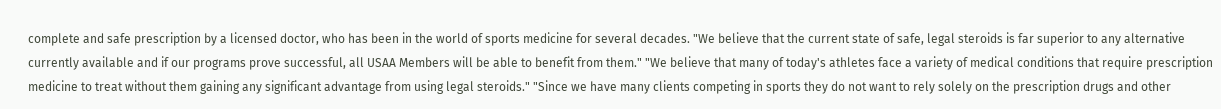complete and safe prescription by a licensed doctor, who has been in the world of sports medicine for several decades. "We believe that the current state of safe, legal steroids is far superior to any alternative currently available and if our programs prove successful, all USAA Members will be able to benefit from them." "We believe that many of today's athletes face a variety of medical conditions that require prescription medicine to treat without them gaining any significant advantage from using legal steroids." "Since we have many clients competing in sports they do not want to rely solely on the prescription drugs and other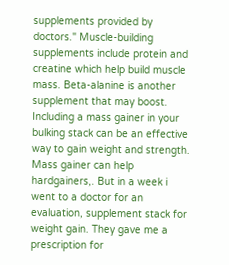supplements provided by doctors." Muscle-building supplements include protein and creatine which help build muscle mass. Beta-alanine is another supplement that may boost. Including a mass gainer in your bulking stack can be an effective way to gain weight and strength. Mass gainer can help hardgainers,. But in a week i went to a doctor for an evaluation, supplement stack for weight gain. They gave me a prescription for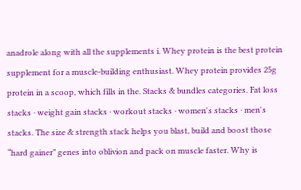anadrole along with all the supplements i. Whey protein is the best protein supplement for a muscle-building enthusiast. Whey protein provides 25g protein in a scoop, which fills in the. Stacks & bundles categories. Fat loss stacks · weight gain stacks · workout stacks · women's stacks · men's stacks. The size & strength stack helps you blast, build and boost those “hard gainer” genes into oblivion and pack on muscle faster. Why is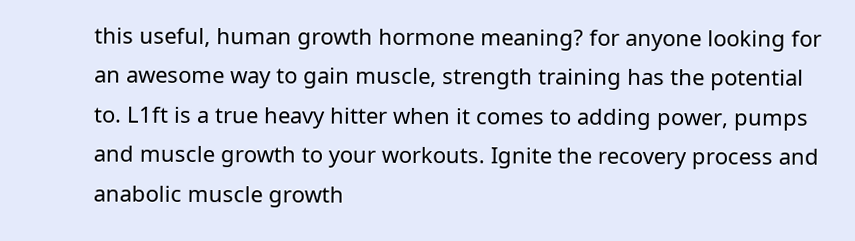this useful, human growth hormone meaning? for anyone looking for an awesome way to gain muscle, strength training has the potential to. L1ft is a true heavy hitter when it comes to adding power, pumps and muscle growth to your workouts. Ignite the recovery process and anabolic muscle growth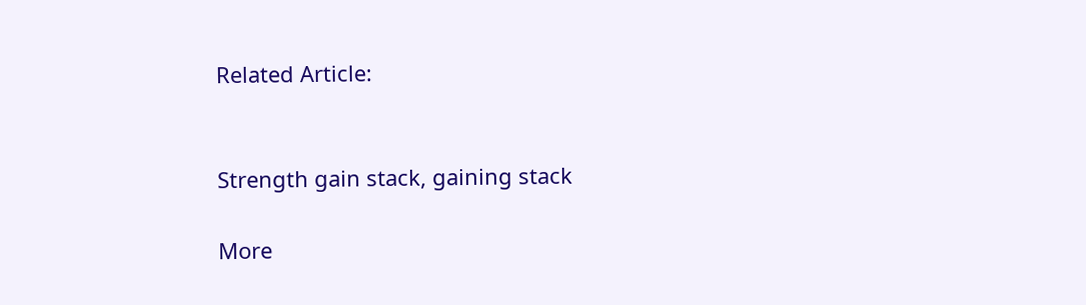Related Article:


Strength gain stack, gaining stack

More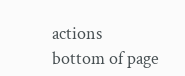actions
bottom of page